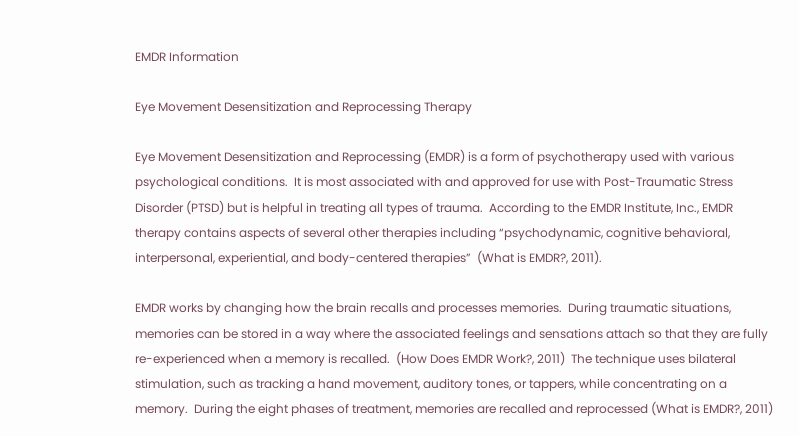EMDR Information

Eye Movement Desensitization and Reprocessing Therapy

Eye Movement Desensitization and Reprocessing (EMDR) is a form of psychotherapy used with various psychological conditions.  It is most associated with and approved for use with Post-Traumatic Stress Disorder (PTSD) but is helpful in treating all types of trauma.  According to the EMDR Institute, Inc., EMDR therapy contains aspects of several other therapies including “psychodynamic, cognitive behavioral, interpersonal, experiential, and body-centered therapies”  (What is EMDR?, 2011).

EMDR works by changing how the brain recalls and processes memories.  During traumatic situations, memories can be stored in a way where the associated feelings and sensations attach so that they are fully re-experienced when a memory is recalled.  (How Does EMDR Work?, 2011)  The technique uses bilateral stimulation, such as tracking a hand movement, auditory tones, or tappers, while concentrating on a memory.  During the eight phases of treatment, memories are recalled and reprocessed (What is EMDR?, 2011)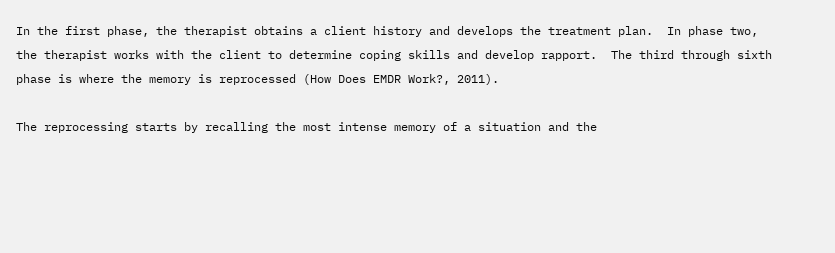In the first phase, the therapist obtains a client history and develops the treatment plan.  In phase two, the therapist works with the client to determine coping skills and develop rapport.  The third through sixth phase is where the memory is reprocessed (How Does EMDR Work?, 2011).

The reprocessing starts by recalling the most intense memory of a situation and the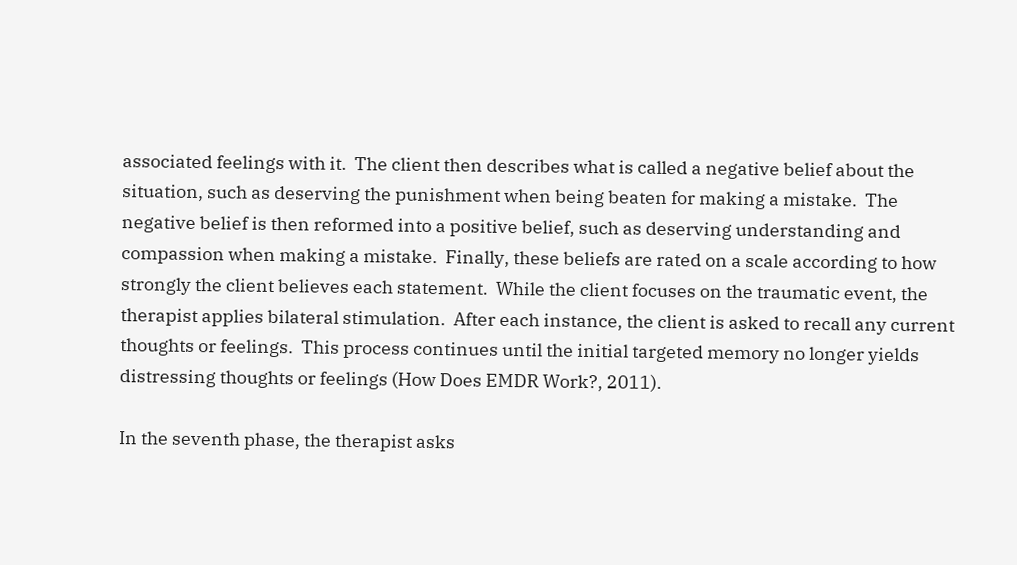associated feelings with it.  The client then describes what is called a negative belief about the situation, such as deserving the punishment when being beaten for making a mistake.  The negative belief is then reformed into a positive belief, such as deserving understanding and compassion when making a mistake.  Finally, these beliefs are rated on a scale according to how strongly the client believes each statement.  While the client focuses on the traumatic event, the therapist applies bilateral stimulation.  After each instance, the client is asked to recall any current thoughts or feelings.  This process continues until the initial targeted memory no longer yields distressing thoughts or feelings (How Does EMDR Work?, 2011).

In the seventh phase, the therapist asks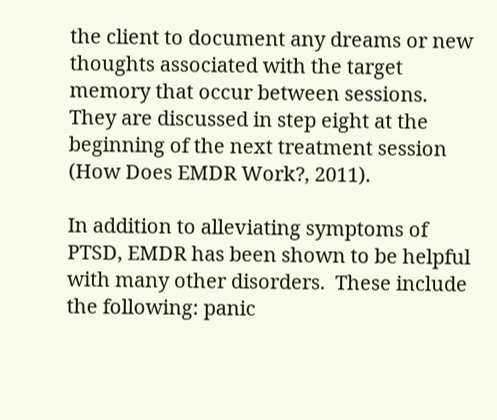the client to document any dreams or new thoughts associated with the target memory that occur between sessions.  They are discussed in step eight at the beginning of the next treatment session (How Does EMDR Work?, 2011).

In addition to alleviating symptoms of PTSD, EMDR has been shown to be helpful with many other disorders.  These include the following: panic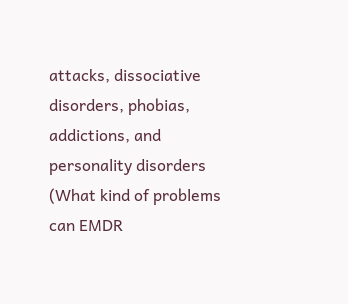attacks, dissociative disorders, phobias, addictions, and personality disorders (What kind of problems can EMDR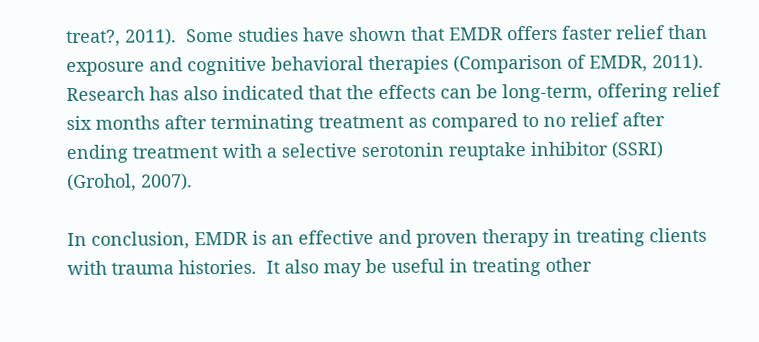treat?, 2011).  Some studies have shown that EMDR offers faster relief than exposure and cognitive behavioral therapies (Comparison of EMDR, 2011).  Research has also indicated that the effects can be long-term, offering relief six months after terminating treatment as compared to no relief after ending treatment with a selective serotonin reuptake inhibitor (SSRI) (Grohol, 2007).

In conclusion, EMDR is an effective and proven therapy in treating clients with trauma histories.  It also may be useful in treating other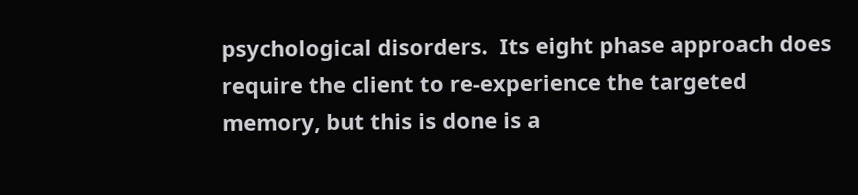psychological disorders.  Its eight phase approach does require the client to re-experience the targeted memory, but this is done is a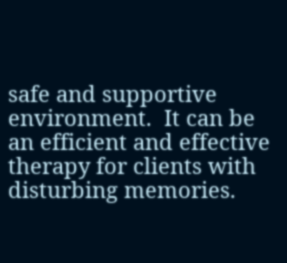safe and supportive environment.  It can be an efficient and effective therapy for clients with disturbing memories.